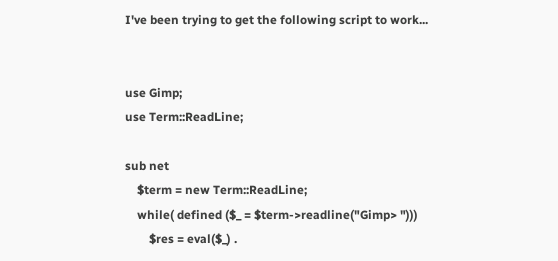I've been trying to get the following script to work...


use Gimp;
use Term::ReadLine;

sub net
    $term = new Term::ReadLine;
    while( defined ($_ = $term->readline("Gimp> ")))
        $res = eval($_) .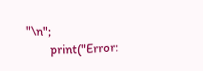"\n";
        print("Error: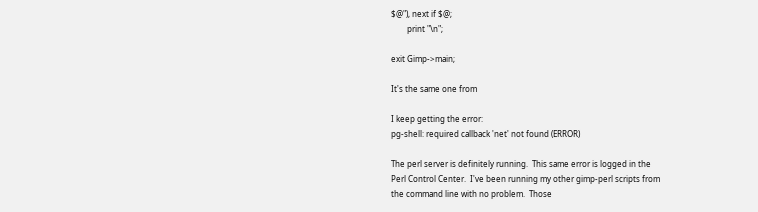$@"), next if $@;
        print "\n";

exit Gimp->main;

It's the same one from

I keep getting the error:
pg-shell: required callback 'net' not found (ERROR)

The perl server is definitely running.  This same error is logged in the
Perl Control Center.  I've been running my other gimp-perl scripts from
the command line with no problem.  Those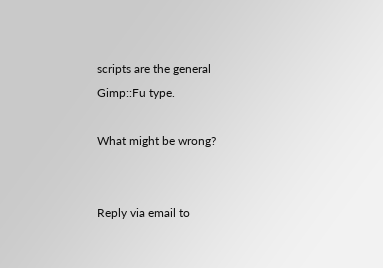scripts are the general
Gimp::Fu type.

What might be wrong?


Reply via email to